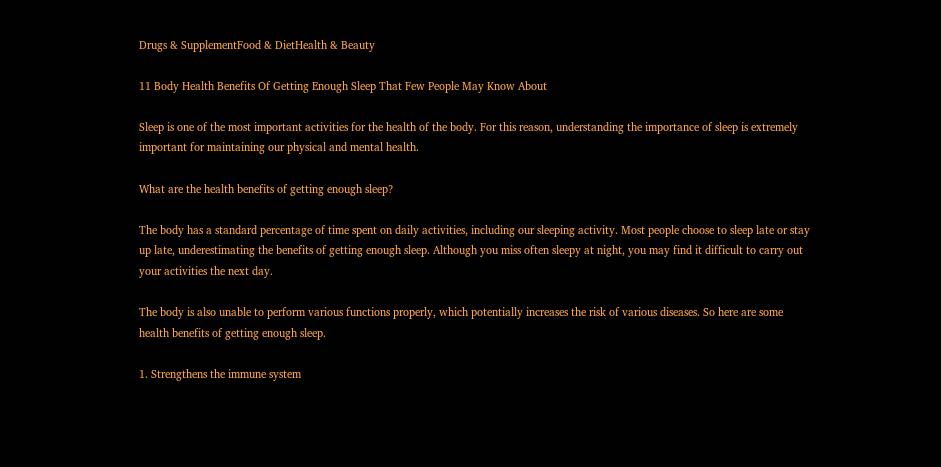Drugs & SupplementFood & DietHealth & Beauty

11 Body Health Benefits Of Getting Enough Sleep That Few People May Know About

Sleep is one of the most important activities for the health of the body. For this reason, understanding the importance of sleep is extremely important for maintaining our physical and mental health.

What are the health benefits of getting enough sleep?

The body has a standard percentage of time spent on daily activities, including our sleeping activity. Most people choose to sleep late or stay up late, underestimating the benefits of getting enough sleep. Although you miss often sleepy at night, you may find it difficult to carry out your activities the next day.

The body is also unable to perform various functions properly, which potentially increases the risk of various diseases. So here are some health benefits of getting enough sleep.

1. Strengthens the immune system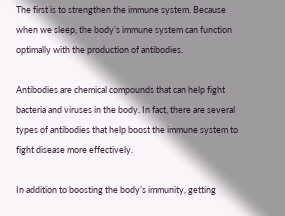The first is to strengthen the immune system. Because when we sleep, the body’s immune system can function optimally with the production of antibodies.

Antibodies are chemical compounds that can help fight bacteria and viruses in the body. In fact, there are several types of antibodies that help boost the immune system to fight disease more effectively.

In addition to boosting the body’s immunity, getting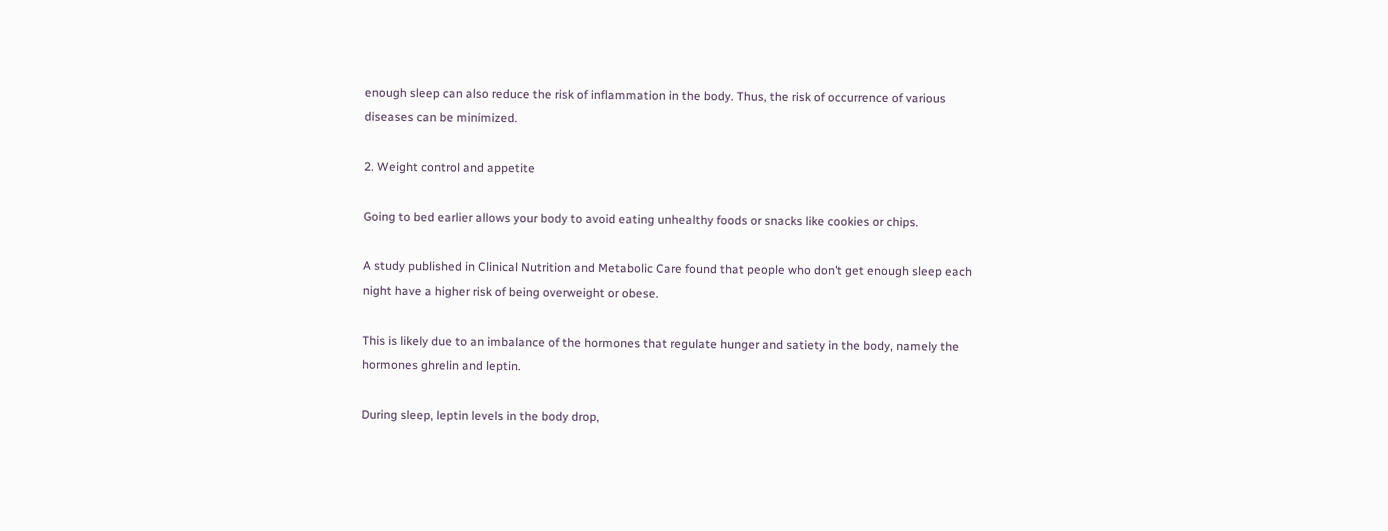enough sleep can also reduce the risk of inflammation in the body. Thus, the risk of occurrence of various diseases can be minimized.

2. Weight control and appetite

Going to bed earlier allows your body to avoid eating unhealthy foods or snacks like cookies or chips.

A study published in Clinical Nutrition and Metabolic Care found that people who don’t get enough sleep each night have a higher risk of being overweight or obese.

This is likely due to an imbalance of the hormones that regulate hunger and satiety in the body, namely the hormones ghrelin and leptin.

During sleep, leptin levels in the body drop,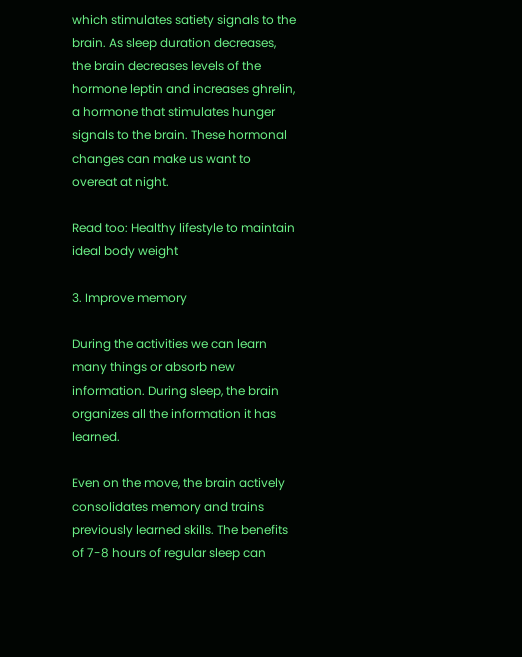which stimulates satiety signals to the brain. As sleep duration decreases, the brain decreases levels of the hormone leptin and increases ghrelin, a hormone that stimulates hunger signals to the brain. These hormonal changes can make us want to overeat at night.

Read too: Healthy lifestyle to maintain ideal body weight

3. Improve memory

During the activities we can learn many things or absorb new information. During sleep, the brain organizes all the information it has learned.

Even on the move, the brain actively consolidates memory and trains previously learned skills. The benefits of 7-8 hours of regular sleep can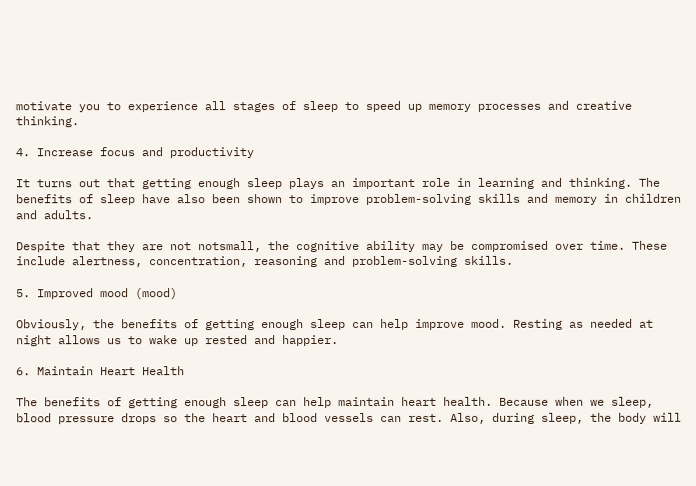motivate you to experience all stages of sleep to speed up memory processes and creative thinking.

4. Increase focus and productivity

It turns out that getting enough sleep plays an important role in learning and thinking. The benefits of sleep have also been shown to improve problem-solving skills and memory in children and adults.

Despite that they are not notsmall, the cognitive ability may be compromised over time. These include alertness, concentration, reasoning and problem-solving skills.

5. Improved mood (mood)

Obviously, the benefits of getting enough sleep can help improve mood. Resting as needed at night allows us to wake up rested and happier.

6. Maintain Heart Health

The benefits of getting enough sleep can help maintain heart health. Because when we sleep, blood pressure drops so the heart and blood vessels can rest. Also, during sleep, the body will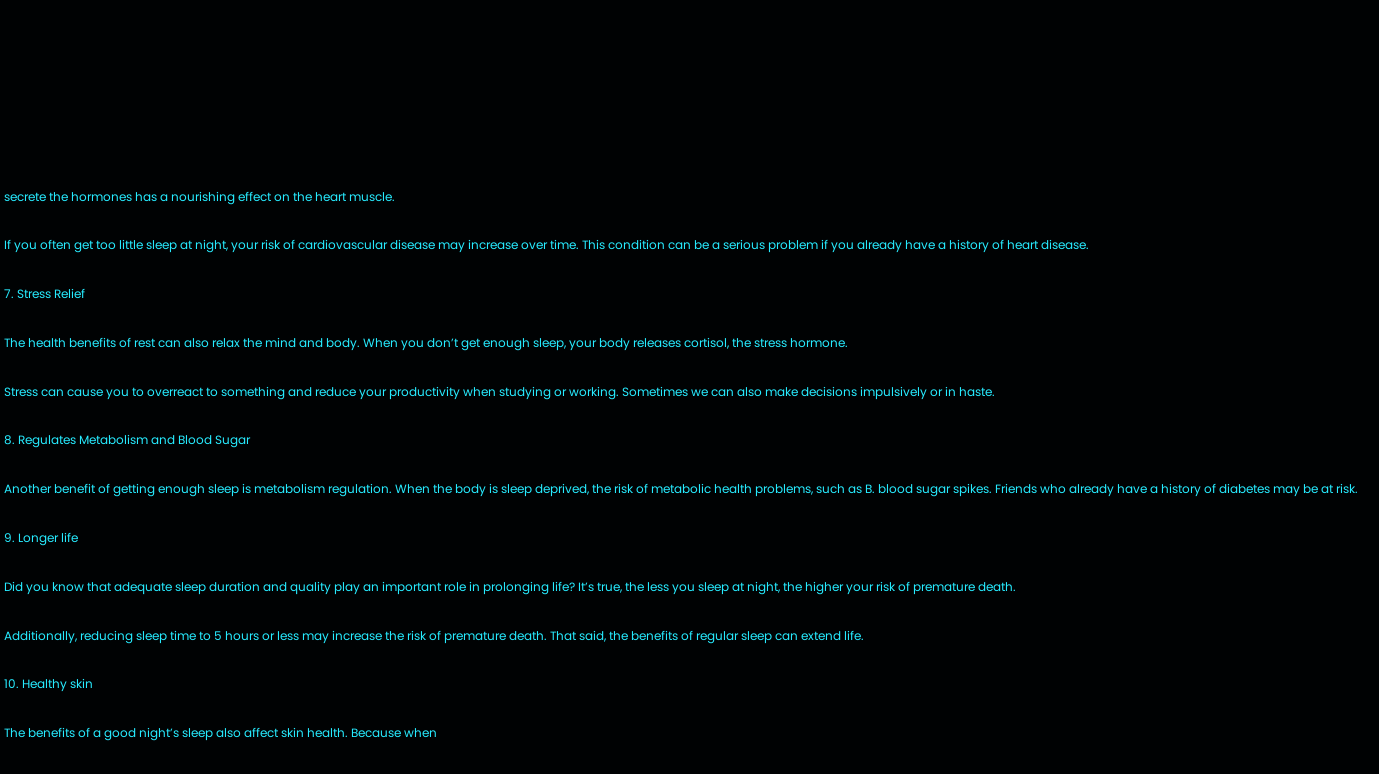secrete the hormones has a nourishing effect on the heart muscle.

If you often get too little sleep at night, your risk of cardiovascular disease may increase over time. This condition can be a serious problem if you already have a history of heart disease.

7. Stress Relief

The health benefits of rest can also relax the mind and body. When you don’t get enough sleep, your body releases cortisol, the stress hormone.

Stress can cause you to overreact to something and reduce your productivity when studying or working. Sometimes we can also make decisions impulsively or in haste.

8. Regulates Metabolism and Blood Sugar

Another benefit of getting enough sleep is metabolism regulation. When the body is sleep deprived, the risk of metabolic health problems, such as B. blood sugar spikes. Friends who already have a history of diabetes may be at risk.

9. Longer life

Did you know that adequate sleep duration and quality play an important role in prolonging life? It’s true, the less you sleep at night, the higher your risk of premature death.

Additionally, reducing sleep time to 5 hours or less may increase the risk of premature death. That said, the benefits of regular sleep can extend life.

10. Healthy skin

The benefits of a good night’s sleep also affect skin health. Because when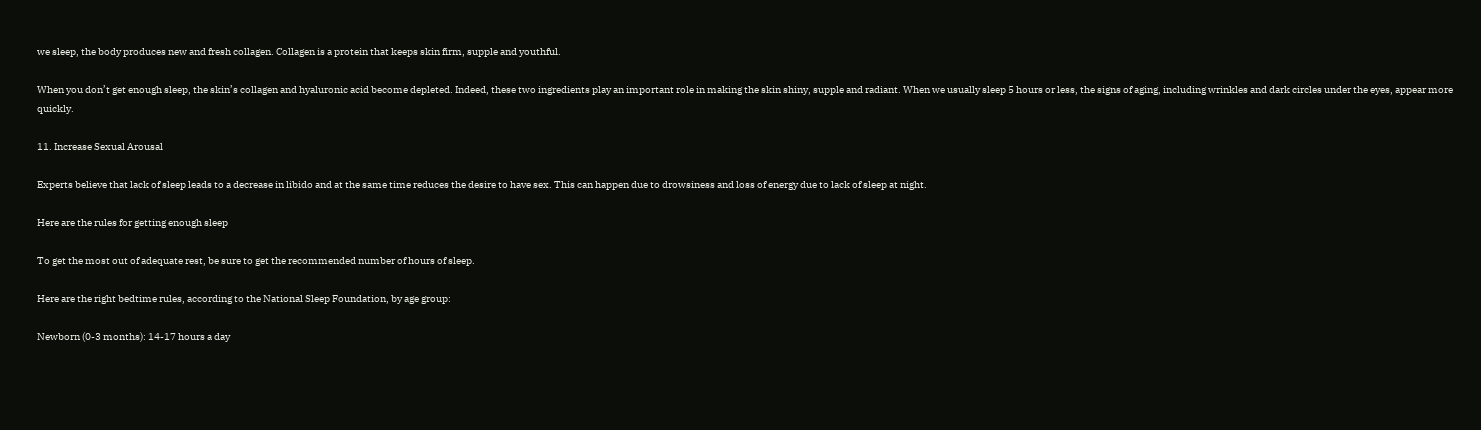we sleep, the body produces new and fresh collagen. Collagen is a protein that keeps skin firm, supple and youthful.

When you don’t get enough sleep, the skin’s collagen and hyaluronic acid become depleted. Indeed, these two ingredients play an important role in making the skin shiny, supple and radiant. When we usually sleep 5 hours or less, the signs of aging, including wrinkles and dark circles under the eyes, appear more quickly.

11. Increase Sexual Arousal

Experts believe that lack of sleep leads to a decrease in libido and at the same time reduces the desire to have sex. This can happen due to drowsiness and loss of energy due to lack of sleep at night.

Here are the rules for getting enough sleep

To get the most out of adequate rest, be sure to get the recommended number of hours of sleep.

Here are the right bedtime rules, according to the National Sleep Foundation, by age group:

Newborn (0-3 months): 14-17 hours a day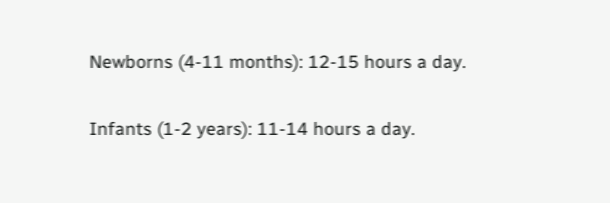Newborns (4-11 months): 12-15 hours a day.

Infants (1-2 years): 11-14 hours a day.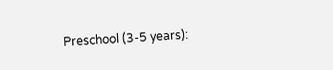Preschool (3-5 years):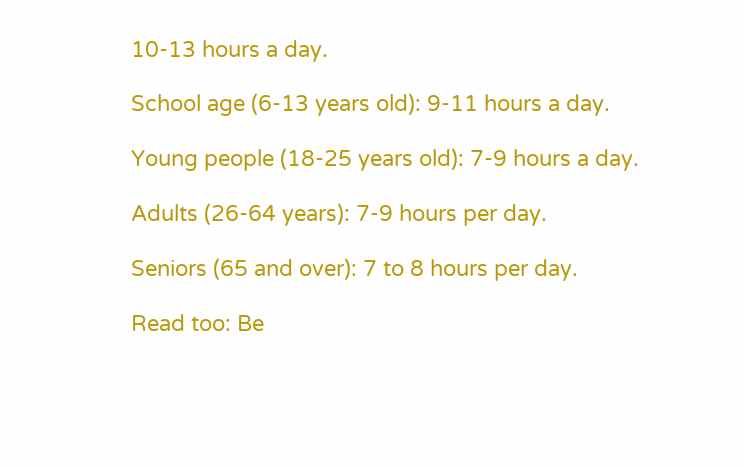10-13 hours a day.

School age (6-13 years old): 9-11 hours a day.

Young people (18-25 years old): 7-9 hours a day.

Adults (26-64 years): 7-9 hours per day.

Seniors (65 and over): 7 to 8 hours per day.

Read too: Be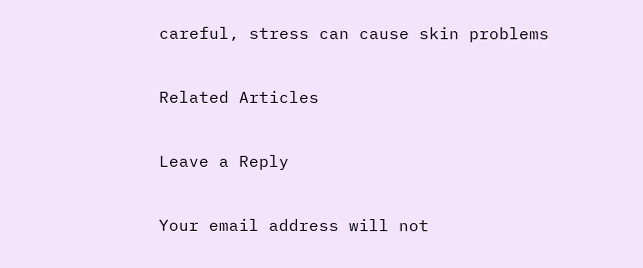careful, stress can cause skin problems

Related Articles

Leave a Reply

Your email address will not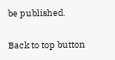be published.

Back to top button